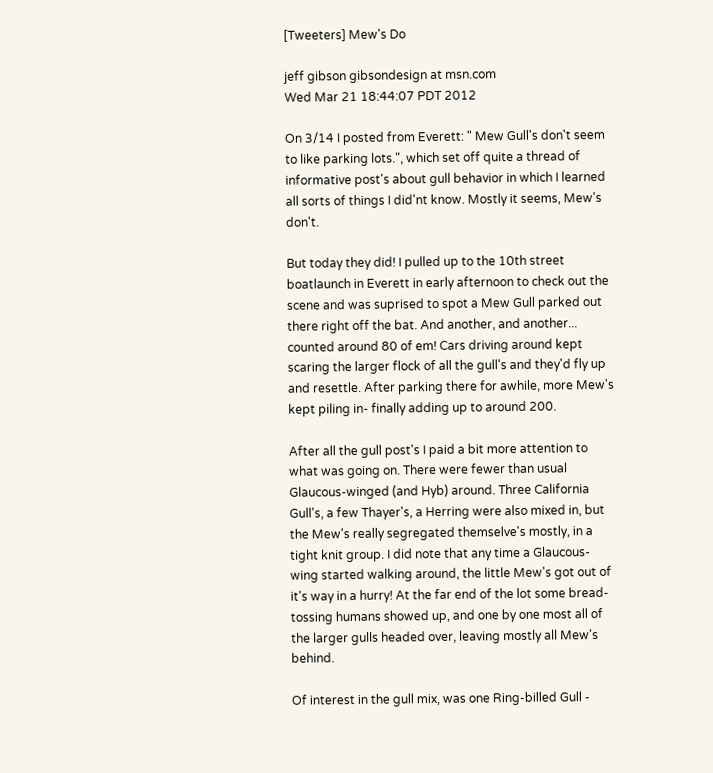[Tweeters] Mew's Do

jeff gibson gibsondesign at msn.com
Wed Mar 21 18:44:07 PDT 2012

On 3/14 I posted from Everett: " Mew Gull's don't seem to like parking lots.", which set off quite a thread of informative post's about gull behavior in which I learned all sorts of things I did'nt know. Mostly it seems, Mew's don't.

But today they did! I pulled up to the 10th street boatlaunch in Everett in early afternoon to check out the scene and was suprised to spot a Mew Gull parked out there right off the bat. And another, and another... counted around 80 of em! Cars driving around kept scaring the larger flock of all the gull's and they'd fly up and resettle. After parking there for awhile, more Mew's kept piling in- finally adding up to around 200.

After all the gull post's I paid a bit more attention to what was going on. There were fewer than usual Glaucous-winged (and Hyb) around. Three California Gull's, a few Thayer's, a Herring were also mixed in, but the Mew's really segregated themselve's mostly, in a tight knit group. I did note that any time a Glaucous- wing started walking around, the little Mew's got out of it's way in a hurry! At the far end of the lot some bread-tossing humans showed up, and one by one most all of the larger gulls headed over, leaving mostly all Mew's behind.

Of interest in the gull mix, was one Ring-billed Gull -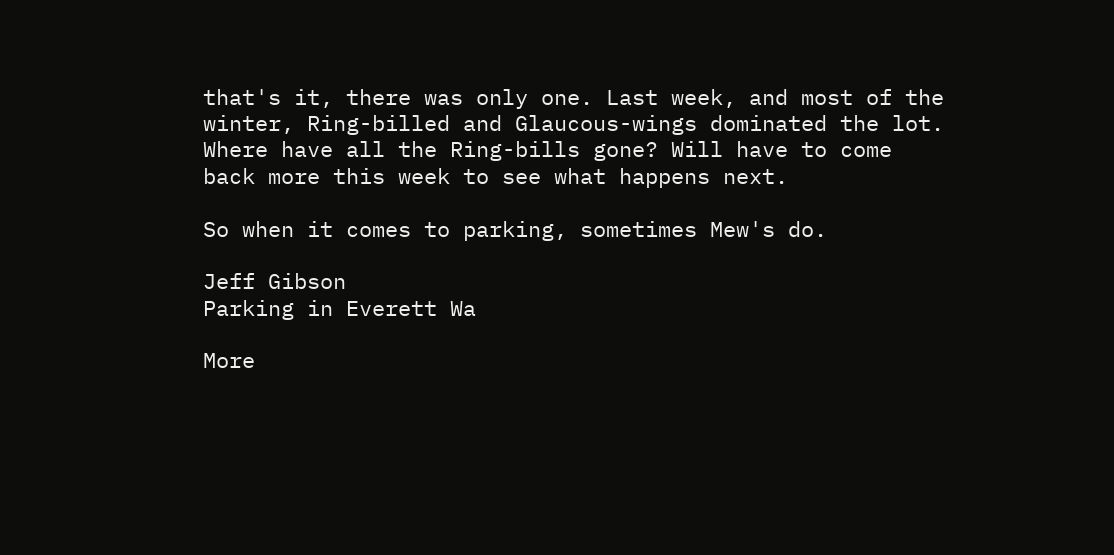that's it, there was only one. Last week, and most of the winter, Ring-billed and Glaucous-wings dominated the lot. Where have all the Ring-bills gone? Will have to come back more this week to see what happens next.

So when it comes to parking, sometimes Mew's do.

Jeff Gibson
Parking in Everett Wa

More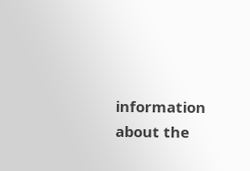information about the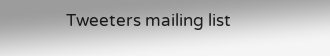Tweeters mailing list